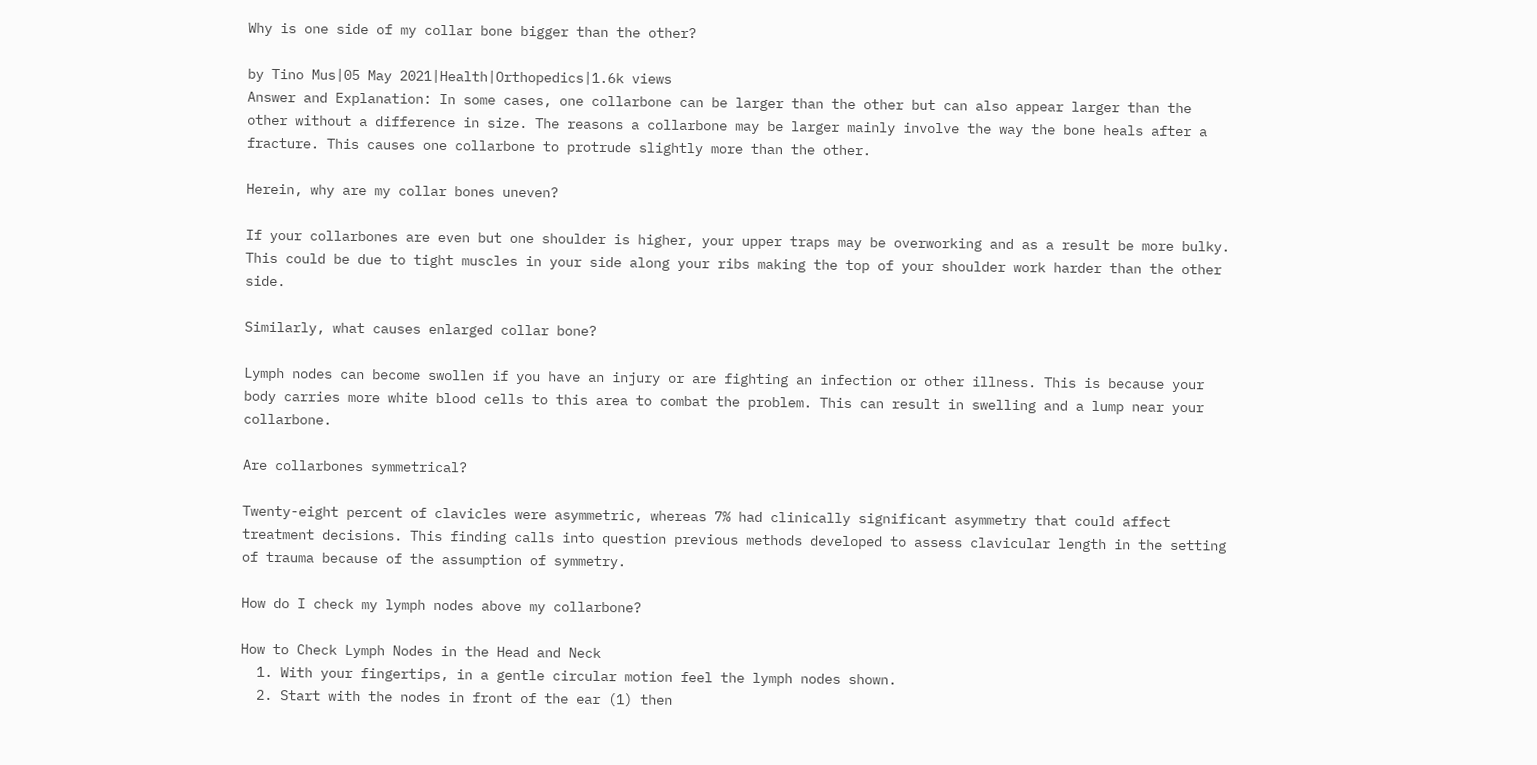Why is one side of my collar bone bigger than the other?

by Tino Mus|05 May 2021|Health|Orthopedics|1.6k views
Answer and Explanation: In some cases, one collarbone can be larger than the other but can also appear larger than the other without a difference in size. The reasons a collarbone may be larger mainly involve the way the bone heals after a fracture. This causes one collarbone to protrude slightly more than the other.

Herein, why are my collar bones uneven?

If your collarbones are even but one shoulder is higher, your upper traps may be overworking and as a result be more bulky. This could be due to tight muscles in your side along your ribs making the top of your shoulder work harder than the other side.

Similarly, what causes enlarged collar bone?

Lymph nodes can become swollen if you have an injury or are fighting an infection or other illness. This is because your body carries more white blood cells to this area to combat the problem. This can result in swelling and a lump near your collarbone.

Are collarbones symmetrical?

Twenty-eight percent of clavicles were asymmetric, whereas 7% had clinically significant asymmetry that could affect treatment decisions. This finding calls into question previous methods developed to assess clavicular length in the setting of trauma because of the assumption of symmetry.

How do I check my lymph nodes above my collarbone?

How to Check Lymph Nodes in the Head and Neck
  1. With your fingertips, in a gentle circular motion feel the lymph nodes shown.
  2. Start with the nodes in front of the ear (1) then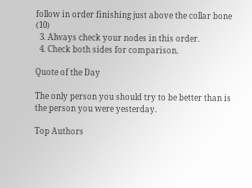follow in order finishing just above the collar bone (10)
  3. Always check your nodes in this order.
  4. Check both sides for comparison.

Quote of the Day

The only person you should try to be better than is the person you were yesterday.

Top Authors